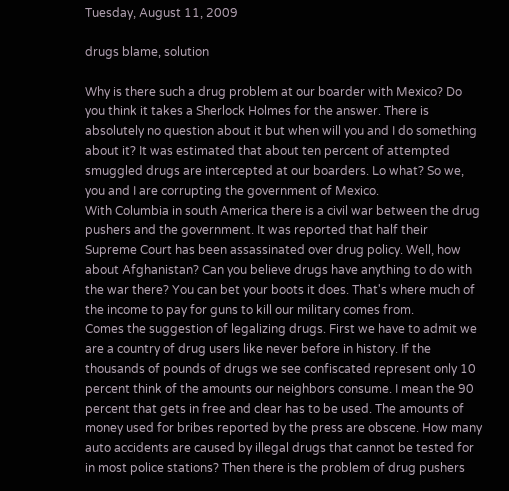Tuesday, August 11, 2009

drugs blame, solution

Why is there such a drug problem at our boarder with Mexico? Do you think it takes a Sherlock Holmes for the answer. There is absolutely no question about it but when will you and I do something about it? It was estimated that about ten percent of attempted smuggled drugs are intercepted at our boarders. Lo what? So we, you and I are corrupting the government of Mexico.
With Columbia in south America there is a civil war between the drug pushers and the government. It was reported that half their Supreme Court has been assassinated over drug policy. Well, how about Afghanistan? Can you believe drugs have anything to do with the war there? You can bet your boots it does. That's where much of the income to pay for guns to kill our military comes from.
Comes the suggestion of legalizing drugs. First we have to admit we are a country of drug users like never before in history. If the thousands of pounds of drugs we see confiscated represent only 10 percent think of the amounts our neighbors consume. I mean the 90 percent that gets in free and clear has to be used. The amounts of money used for bribes reported by the press are obscene. How many auto accidents are caused by illegal drugs that cannot be tested for in most police stations? Then there is the problem of drug pushers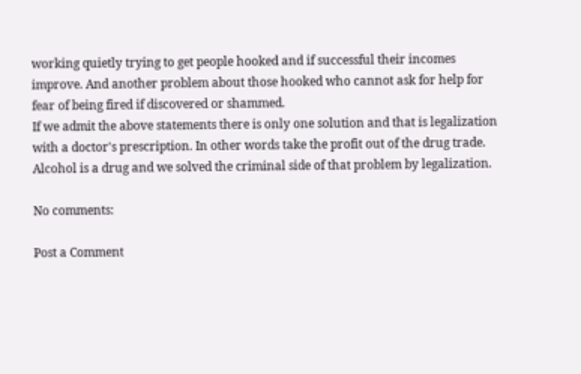working quietly trying to get people hooked and if successful their incomes improve. And another problem about those hooked who cannot ask for help for fear of being fired if discovered or shammed.
If we admit the above statements there is only one solution and that is legalization with a doctor's prescription. In other words take the profit out of the drug trade. Alcohol is a drug and we solved the criminal side of that problem by legalization.

No comments:

Post a Comment